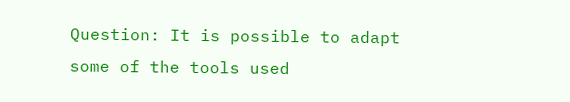Question: It is possible to adapt some of the tools used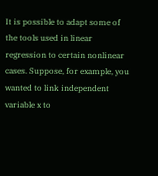It is possible to adapt some of the tools used in linear regression to certain nonlinear cases. Suppose, for example, you wanted to link independent variable x to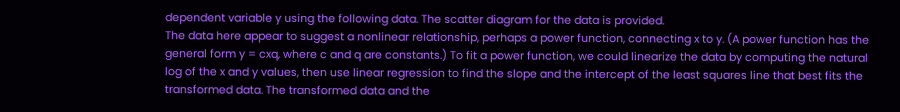dependent variable y using the following data. The scatter diagram for the data is provided.
The data here appear to suggest a nonlinear relationship, perhaps a power function, connecting x to y. (A power function has the general form y = cxq, where c and q are constants.) To fit a power function, we could linearize the data by computing the natural log of the x and y values, then use linear regression to find the slope and the intercept of the least squares line that best fits the transformed data. The transformed data and the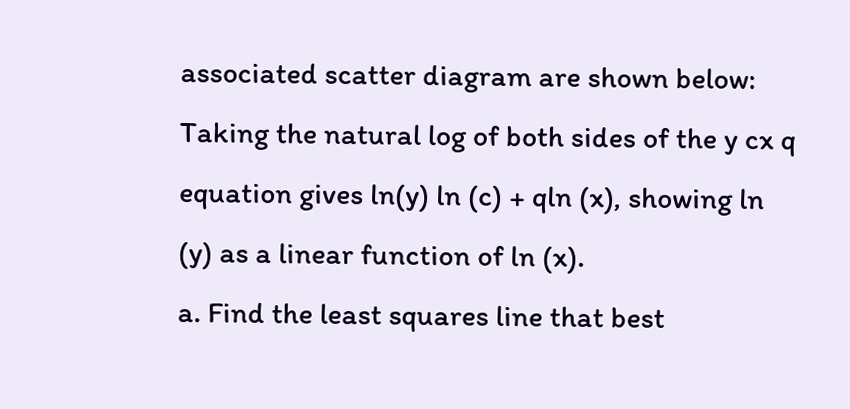associated scatter diagram are shown below:
Taking the natural log of both sides of the y cx q equation gives ln(y) ln (c) + qln (x), showing ln (y) as a linear function of ln (x).
a. Find the least squares line that best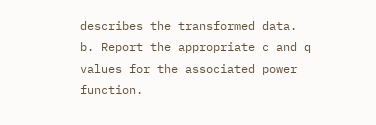describes the transformed data.
b. Report the appropriate c and q values for the associated power function.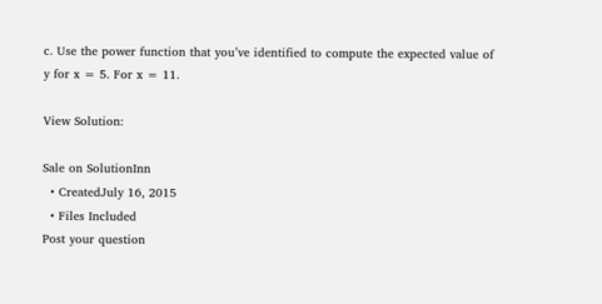c. Use the power function that you’ve identified to compute the expected value of y for x = 5. For x = 11.

View Solution:

Sale on SolutionInn
  • CreatedJuly 16, 2015
  • Files Included
Post your question